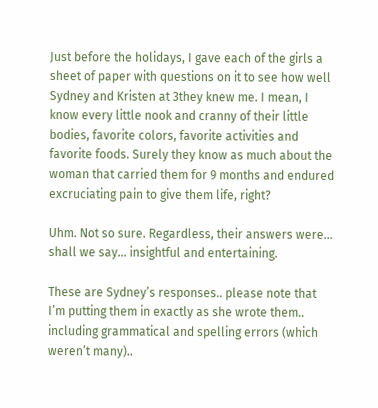Just before the holidays, I gave each of the girls a sheet of paper with questions on it to see how well Sydney and Kristen at 3they knew me. I mean, I know every little nook and cranny of their little bodies, favorite colors, favorite activities and favorite foods. Surely they know as much about the woman that carried them for 9 months and endured excruciating pain to give them life, right?

Uhm. Not so sure. Regardless, their answers were… shall we say… insightful and entertaining.

These are Sydney’s responses.. please note that I’m putting them in exactly as she wrote them.. including grammatical and spelling errors (which weren’t many)..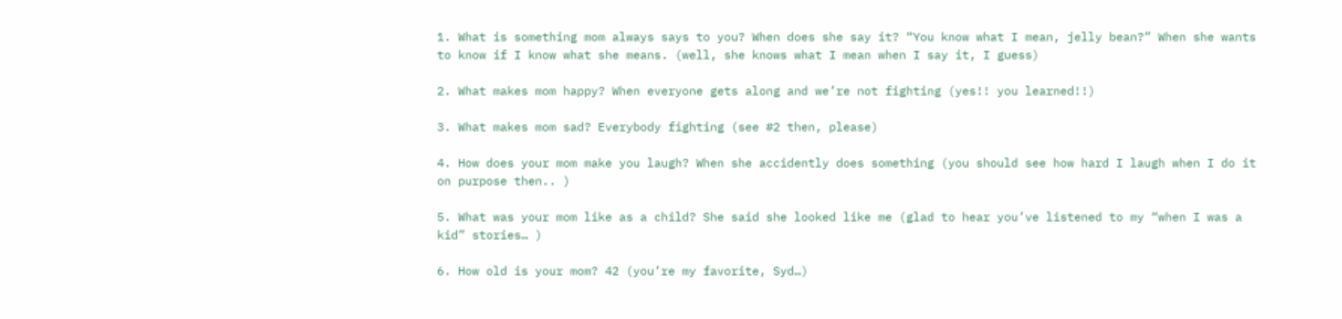1. What is something mom always says to you? When does she say it? “You know what I mean, jelly bean?” When she wants to know if I know what she means. (well, she knows what I mean when I say it, I guess)

2. What makes mom happy? When everyone gets along and we’re not fighting (yes!! you learned!!)

3. What makes mom sad? Everybody fighting (see #2 then, please)

4. How does your mom make you laugh? When she accidently does something (you should see how hard I laugh when I do it on purpose then.. )

5. What was your mom like as a child? She said she looked like me (glad to hear you’ve listened to my “when I was a kid” stories… )

6. How old is your mom? 42 (you’re my favorite, Syd…)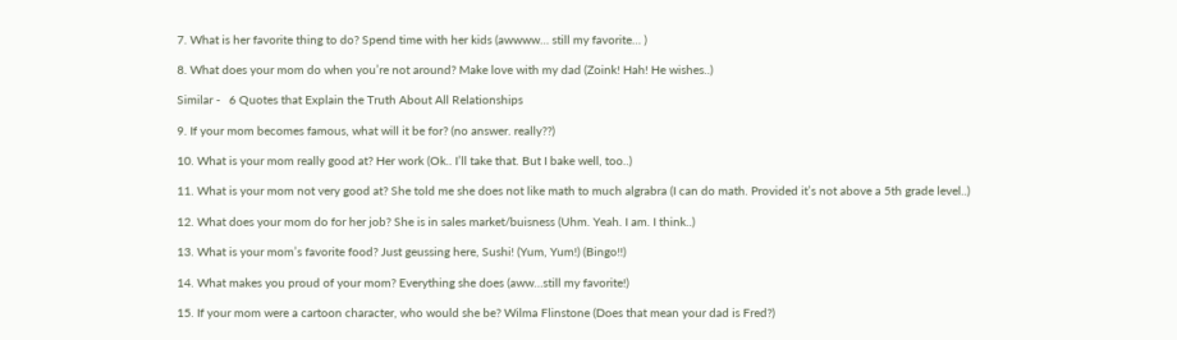7. What is her favorite thing to do? Spend time with her kids (awwww… still my favorite… )

8. What does your mom do when you’re not around? Make love with my dad (Zoink! Hah! He wishes..)

Similar -   6 Quotes that Explain the Truth About All Relationships

9. If your mom becomes famous, what will it be for? (no answer. really??)

10. What is your mom really good at? Her work (Ok.. I’ll take that. But I bake well, too..)

11. What is your mom not very good at? She told me she does not like math to much algrabra (I can do math. Provided it’s not above a 5th grade level..)

12. What does your mom do for her job? She is in sales market/buisness (Uhm. Yeah. I am. I think..)

13. What is your mom’s favorite food? Just geussing here, Sushi! (Yum, Yum!) (Bingo!!)

14. What makes you proud of your mom? Everything she does (aww…still my favorite!)

15. If your mom were a cartoon character, who would she be? Wilma Flinstone (Does that mean your dad is Fred?)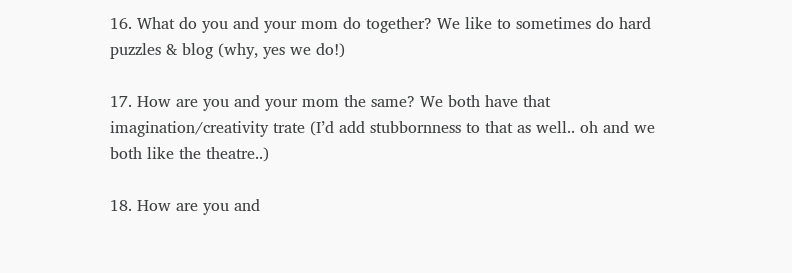16. What do you and your mom do together? We like to sometimes do hard puzzles & blog (why, yes we do!)

17. How are you and your mom the same? We both have that imagination/creativity trate (I’d add stubbornness to that as well.. oh and we both like the theatre..)

18. How are you and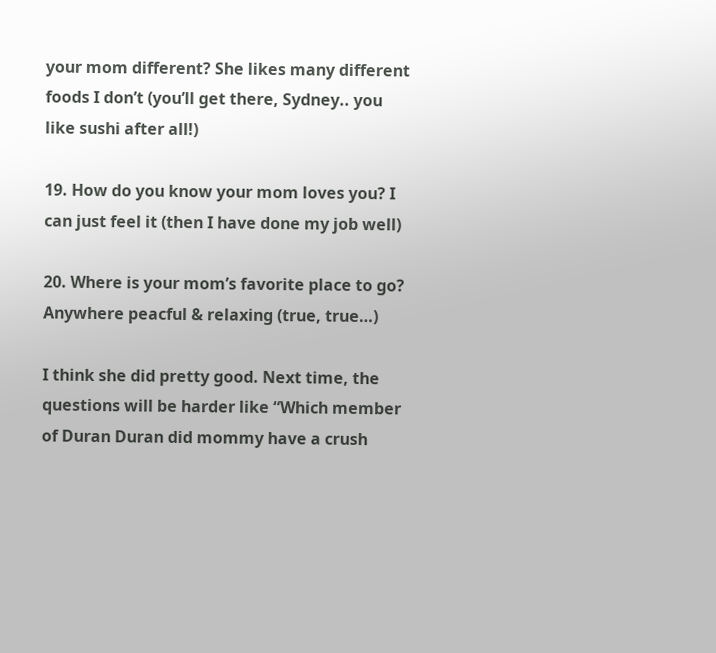your mom different? She likes many different foods I don’t (you’ll get there, Sydney.. you like sushi after all!)

19. How do you know your mom loves you? I can just feel it (then I have done my job well)

20. Where is your mom’s favorite place to go? Anywhere peacful & relaxing (true, true…)

I think she did pretty good. Next time, the questions will be harder like “Which member of Duran Duran did mommy have a crush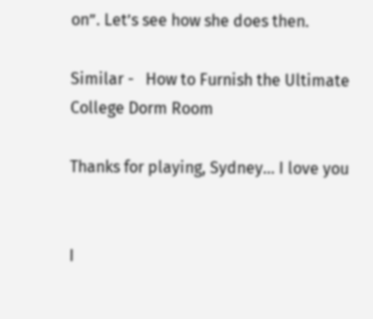on”. Let’s see how she does then.

Similar -   How to Furnish the Ultimate College Dorm Room

Thanks for playing, Sydney… I love you


I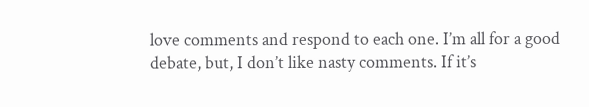love comments and respond to each one. I’m all for a good debate, but, I don’t like nasty comments. If it’s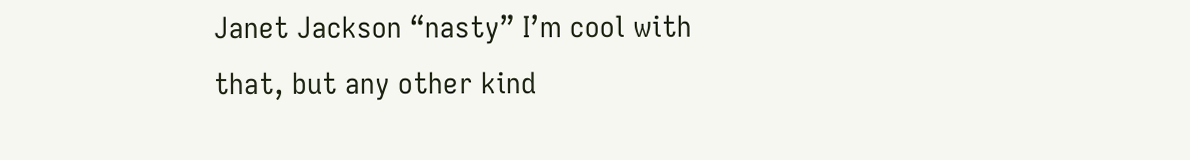Janet Jackson “nasty” I’m cool with that, but any other kind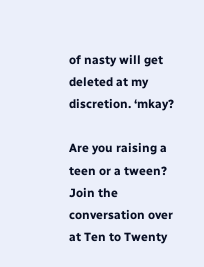of nasty will get deleted at my discretion. ‘mkay?

Are you raising a teen or a tween? Join the conversation over at Ten to Twenty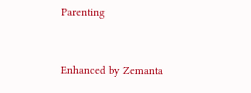Parenting


Enhanced by Zemanta